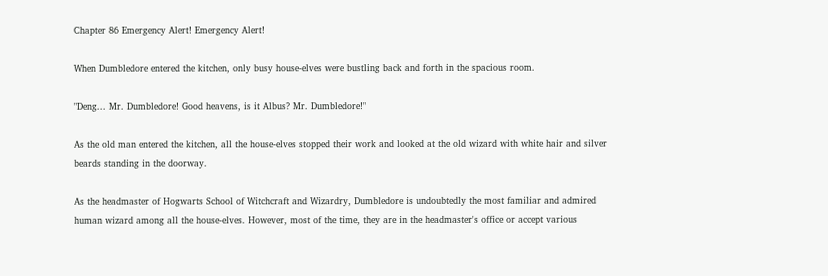Chapter 86 Emergency Alert! Emergency Alert!

When Dumbledore entered the kitchen, only busy house-elves were bustling back and forth in the spacious room.

"Deng... Mr. Dumbledore! Good heavens, is it Albus? Mr. Dumbledore!"

As the old man entered the kitchen, all the house-elves stopped their work and looked at the old wizard with white hair and silver beards standing in the doorway.

As the headmaster of Hogwarts School of Witchcraft and Wizardry, Dumbledore is undoubtedly the most familiar and admired human wizard among all the house-elves. However, most of the time, they are in the headmaster's office or accept various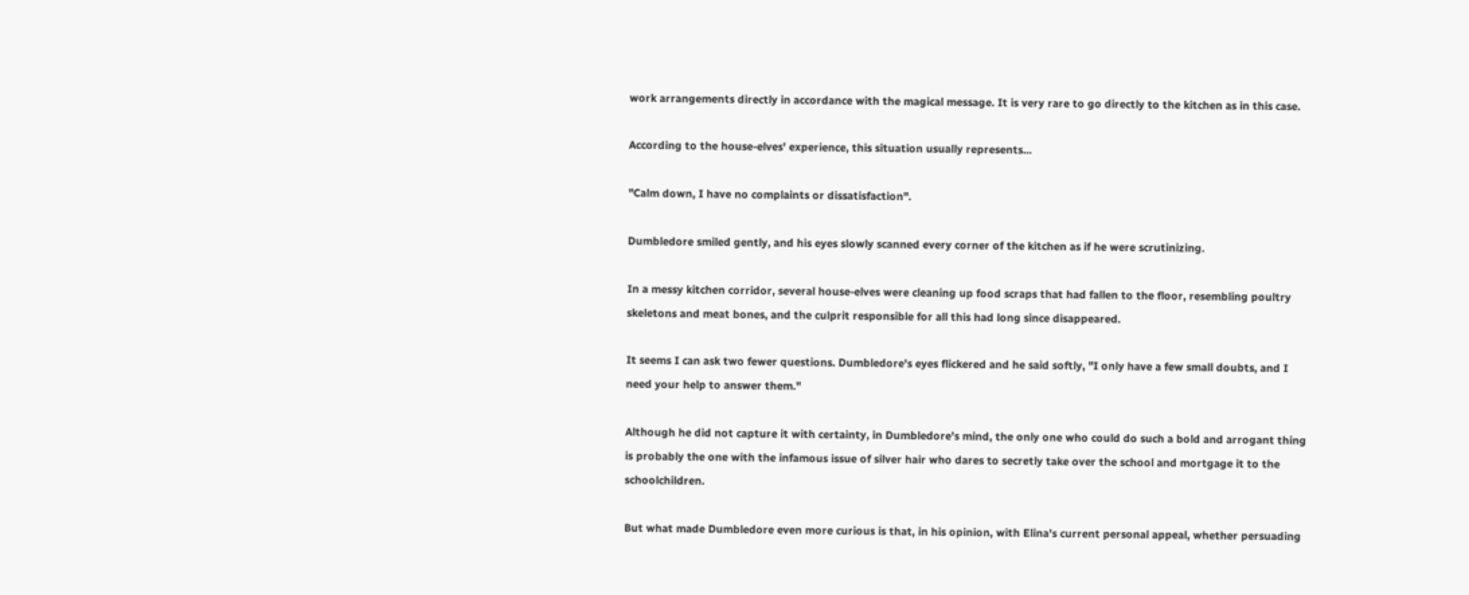work arrangements directly in accordance with the magical message. It is very rare to go directly to the kitchen as in this case.

According to the house-elves' experience, this situation usually represents...

"Calm down, I have no complaints or dissatisfaction".

Dumbledore smiled gently, and his eyes slowly scanned every corner of the kitchen as if he were scrutinizing.

In a messy kitchen corridor, several house-elves were cleaning up food scraps that had fallen to the floor, resembling poultry skeletons and meat bones, and the culprit responsible for all this had long since disappeared.

It seems I can ask two fewer questions. Dumbledore's eyes flickered and he said softly, "I only have a few small doubts, and I need your help to answer them."

Although he did not capture it with certainty, in Dumbledore's mind, the only one who could do such a bold and arrogant thing is probably the one with the infamous issue of silver hair who dares to secretly take over the school and mortgage it to the schoolchildren.

But what made Dumbledore even more curious is that, in his opinion, with Elina's current personal appeal, whether persuading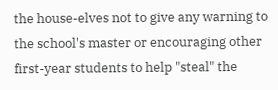the house-elves not to give any warning to the school's master or encouraging other first-year students to help "steal" the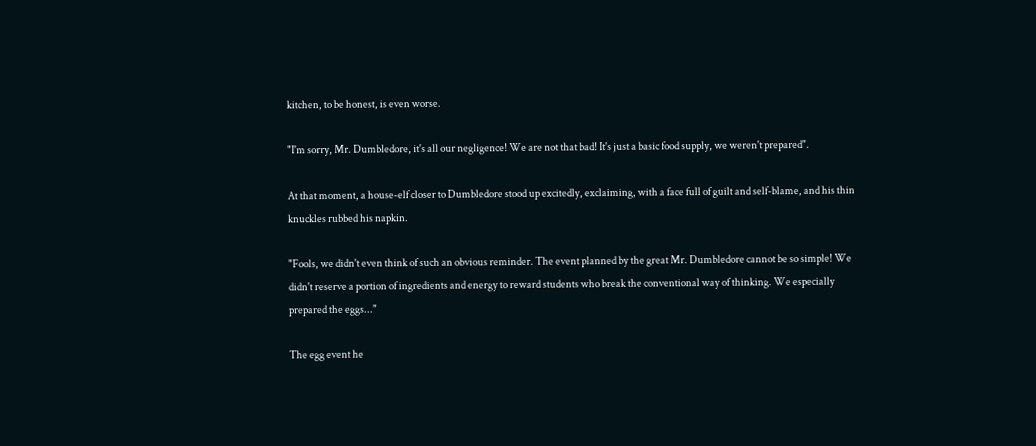kitchen, to be honest, is even worse.

"I'm sorry, Mr. Dumbledore, it's all our negligence! We are not that bad! It's just a basic food supply, we weren't prepared".

At that moment, a house-elf closer to Dumbledore stood up excitedly, exclaiming, with a face full of guilt and self-blame, and his thin knuckles rubbed his napkin.

"Fools, we didn't even think of such an obvious reminder. The event planned by the great Mr. Dumbledore cannot be so simple! We didn't reserve a portion of ingredients and energy to reward students who break the conventional way of thinking. We especially prepared the eggs..."

The egg event he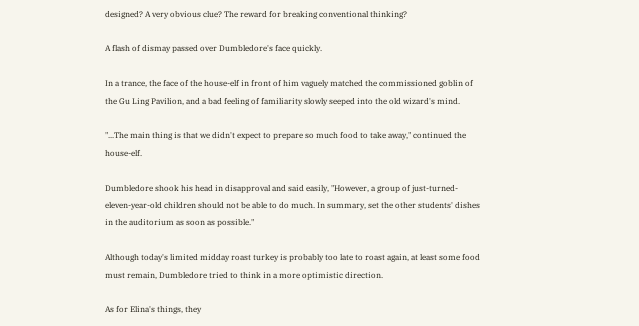designed? A very obvious clue? The reward for breaking conventional thinking?

A flash of dismay passed over Dumbledore's face quickly.

In a trance, the face of the house-elf in front of him vaguely matched the commissioned goblin of the Gu Ling Pavilion, and a bad feeling of familiarity slowly seeped into the old wizard's mind.

"...The main thing is that we didn't expect to prepare so much food to take away," continued the house-elf.

Dumbledore shook his head in disapproval and said easily, "However, a group of just-turned-eleven-year-old children should not be able to do much. In summary, set the other students' dishes in the auditorium as soon as possible."

Although today's limited midday roast turkey is probably too late to roast again, at least some food must remain, Dumbledore tried to think in a more optimistic direction.

As for Elina's things, they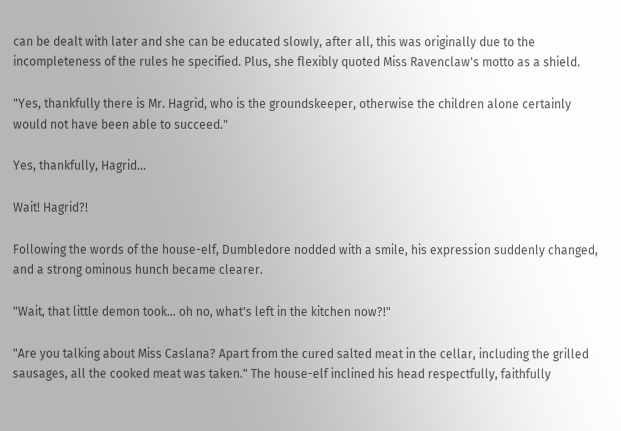can be dealt with later and she can be educated slowly, after all, this was originally due to the incompleteness of the rules he specified. Plus, she flexibly quoted Miss Ravenclaw's motto as a shield.

"Yes, thankfully there is Mr. Hagrid, who is the groundskeeper, otherwise the children alone certainly would not have been able to succeed."

Yes, thankfully, Hagrid...

Wait! Hagrid?!

Following the words of the house-elf, Dumbledore nodded with a smile, his expression suddenly changed, and a strong ominous hunch became clearer.

"Wait, that little demon took... oh no, what's left in the kitchen now?!"

"Are you talking about Miss Caslana? Apart from the cured salted meat in the cellar, including the grilled sausages, all the cooked meat was taken." The house-elf inclined his head respectfully, faithfully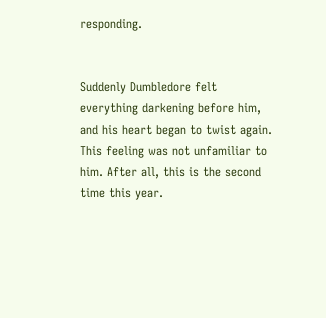responding.


Suddenly Dumbledore felt everything darkening before him, and his heart began to twist again. This feeling was not unfamiliar to him. After all, this is the second time this year.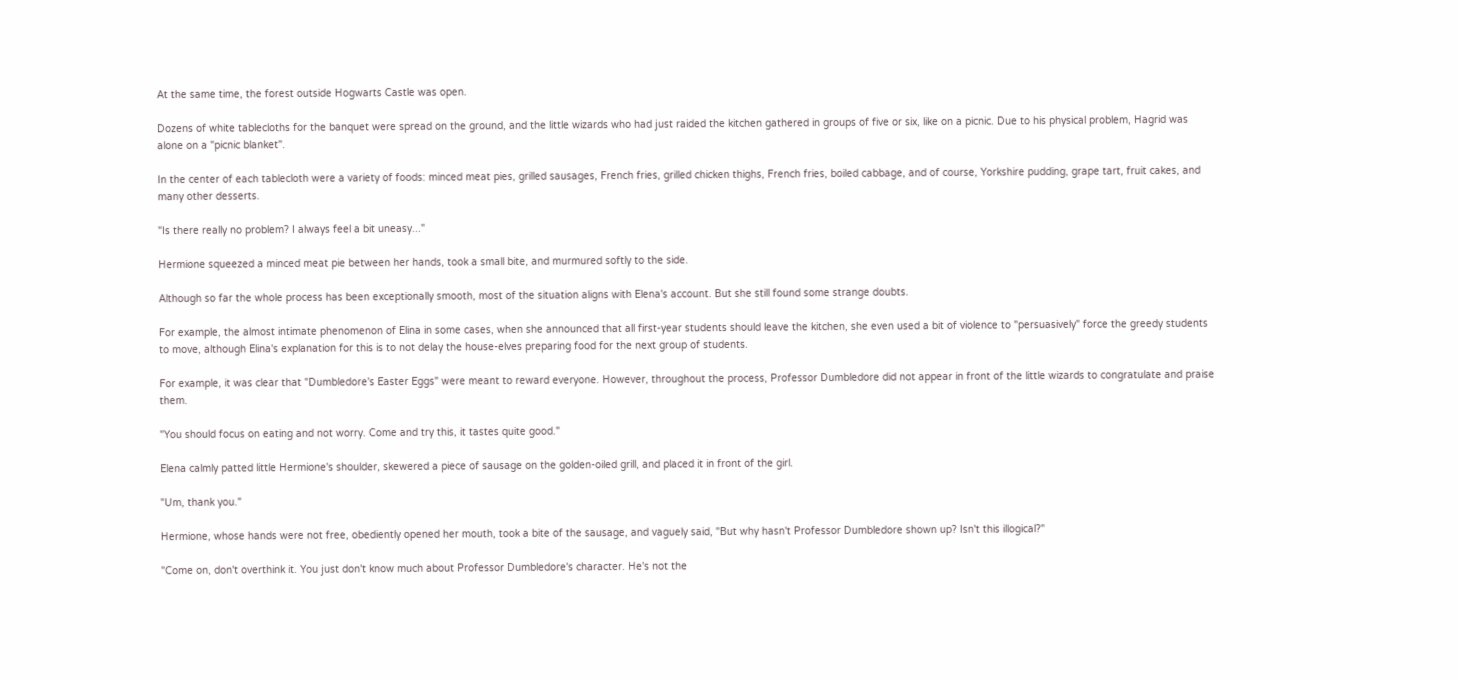At the same time, the forest outside Hogwarts Castle was open.

Dozens of white tablecloths for the banquet were spread on the ground, and the little wizards who had just raided the kitchen gathered in groups of five or six, like on a picnic. Due to his physical problem, Hagrid was alone on a "picnic blanket".

In the center of each tablecloth were a variety of foods: minced meat pies, grilled sausages, French fries, grilled chicken thighs, French fries, boiled cabbage, and of course, Yorkshire pudding, grape tart, fruit cakes, and many other desserts.

"Is there really no problem? I always feel a bit uneasy..."

Hermione squeezed a minced meat pie between her hands, took a small bite, and murmured softly to the side.

Although so far the whole process has been exceptionally smooth, most of the situation aligns with Elena's account. But she still found some strange doubts.

For example, the almost intimate phenomenon of Elina in some cases, when she announced that all first-year students should leave the kitchen, she even used a bit of violence to "persuasively" force the greedy students to move, although Elina's explanation for this is to not delay the house-elves preparing food for the next group of students.

For example, it was clear that "Dumbledore's Easter Eggs" were meant to reward everyone. However, throughout the process, Professor Dumbledore did not appear in front of the little wizards to congratulate and praise them.

"You should focus on eating and not worry. Come and try this, it tastes quite good."

Elena calmly patted little Hermione's shoulder, skewered a piece of sausage on the golden-oiled grill, and placed it in front of the girl.

"Um, thank you."

Hermione, whose hands were not free, obediently opened her mouth, took a bite of the sausage, and vaguely said, "But why hasn't Professor Dumbledore shown up? Isn't this illogical?"

"Come on, don't overthink it. You just don't know much about Professor Dumbledore's character. He's not the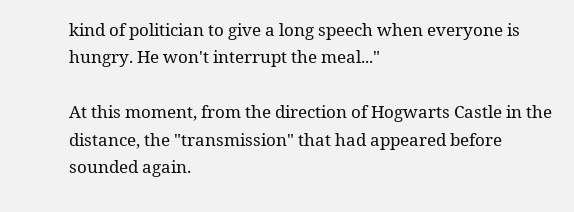kind of politician to give a long speech when everyone is hungry. He won't interrupt the meal..."

At this moment, from the direction of Hogwarts Castle in the distance, the "transmission" that had appeared before sounded again.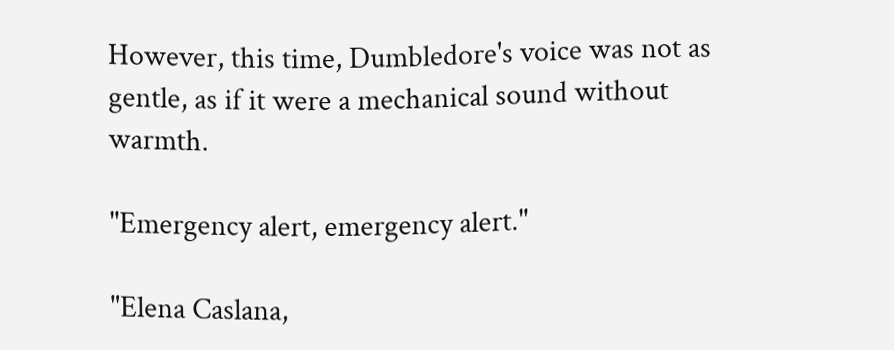However, this time, Dumbledore's voice was not as gentle, as if it were a mechanical sound without warmth.

"Emergency alert, emergency alert."

"Elena Caslana,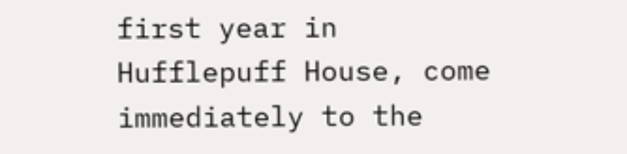first year in Hufflepuff House, come immediately to the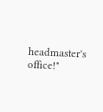headmaster's office!"